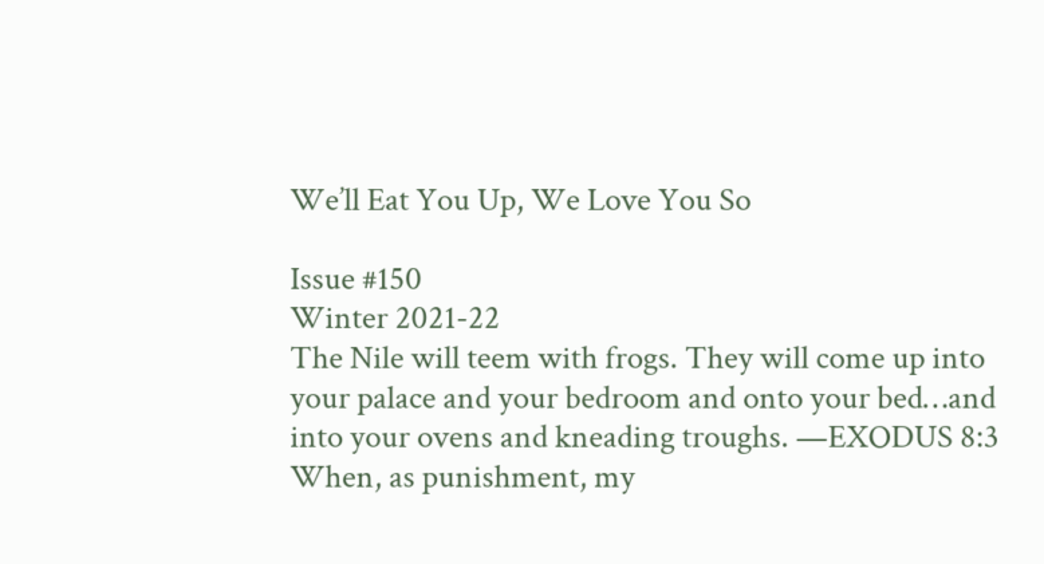We’ll Eat You Up, We Love You So

Issue #150
Winter 2021-22
The Nile will teem with frogs. They will come up into your palace and your bedroom and onto your bed…and into your ovens and kneading troughs. —EXODUS 8:3   When, as punishment, my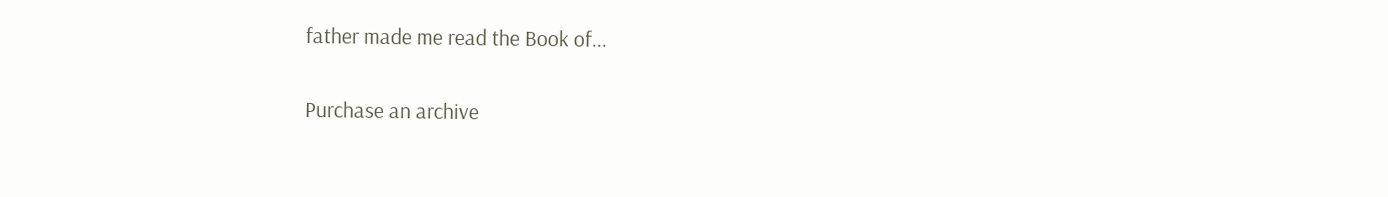father made me read the Book of...

Purchase an archive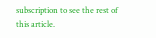subscription to see the rest of this article.